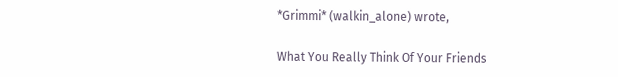*Grimmi* (walkin_alone) wrote,

What You Really Think Of Your Friends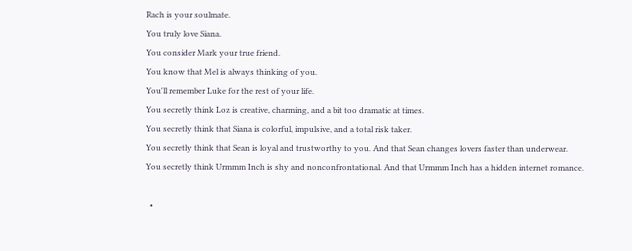Rach is your soulmate.
You truly love Siana.
You consider Mark your true friend.
You know that Mel is always thinking of you.
You'll remember Luke for the rest of your life.
You secretly think Loz is creative, charming, and a bit too dramatic at times.
You secretly think that Siana is colorful, impulsive, and a total risk taker.
You secretly think that Sean is loyal and trustworthy to you. And that Sean changes lovers faster than underwear.
You secretly think Urmmm Inch is shy and nonconfrontational. And that Urmmm Inch has a hidden internet romance.

  •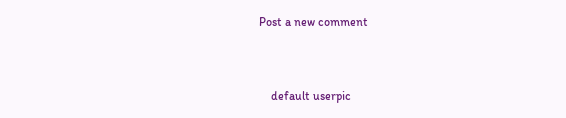Post a new comment


    default userpic